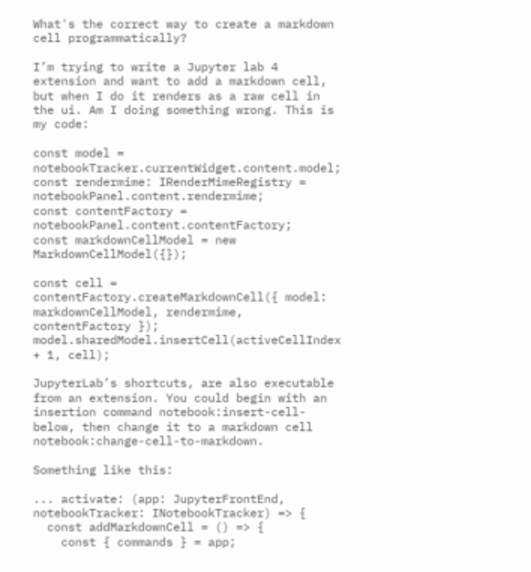What's the correct way to create a markdown cell programmatically?

I’m trying to write a Jupyter lab 4 extension and want to add a markdown cell, but when I do it renders as a raw cell in the ui. Am I doing something wrong. This is my code:

const model = notebookTracker.currentWidget.content.model;
const rendermime: IRenderMimeRegistry = notebookPanel.content.rendermime;
const contentFactory = notebookPanel.content.contentFactory;
const markdownCellModel = new MarkdownCellModel({});

const cell = contentFactory.createMarkdownCell({ model: markdownCellModel, rendermime, contentFactory });
model.sharedModel.insertCell(activeCellIndex + 1, cell);

JupyterLab’s shortcuts, are also executable from an extension. You could begin with an insertion command notebook:insert-cell-below, then change it to a markdown cell notebook:change-cell-to-markdown.

Something like this:

... activate: (app: JupyterFrontEnd, notebookTracker: INotebookTracker) => {
  const addMarkdownCell = () => {
    const { commands } = app;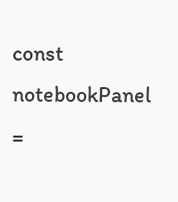const notebookPanel =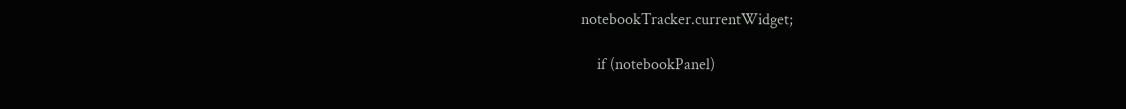notebookTracker.currentWidget;

    if (notebookPanel)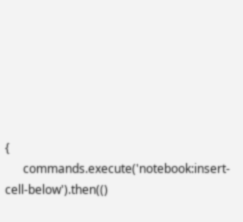{
      commands.execute('notebook:insert-cell-below').then(()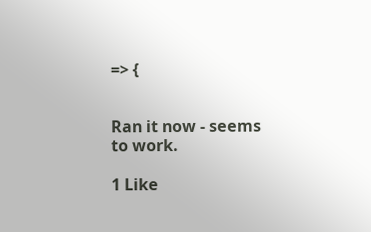=> {


Ran it now - seems to work.

1 Like